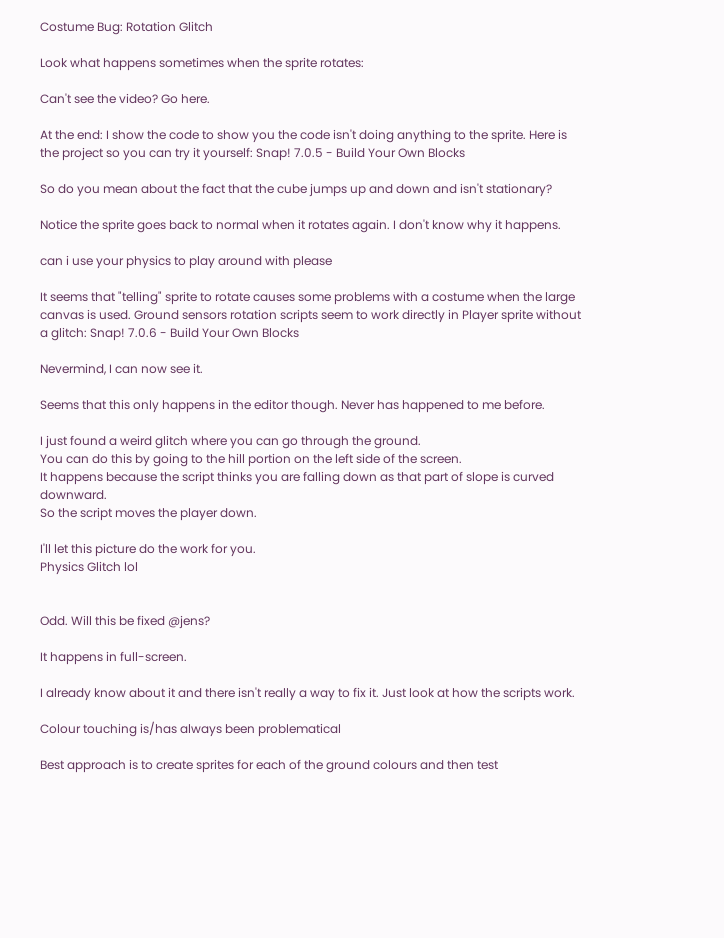Costume Bug: Rotation Glitch

Look what happens sometimes when the sprite rotates:

Can't see the video? Go here.

At the end: I show the code to show you the code isn't doing anything to the sprite. Here is the project so you can try it yourself: Snap! 7.0.5 - Build Your Own Blocks

So do you mean about the fact that the cube jumps up and down and isn't stationary?

Notice the sprite goes back to normal when it rotates again. I don't know why it happens.

can i use your physics to play around with please

It seems that "telling" sprite to rotate causes some problems with a costume when the large canvas is used. Ground sensors rotation scripts seem to work directly in Player sprite without a glitch: Snap! 7.0.6 - Build Your Own Blocks

Nevermind, I can now see it.

Seems that this only happens in the editor though. Never has happened to me before.

I just found a weird glitch where you can go through the ground.
You can do this by going to the hill portion on the left side of the screen.
It happens because the script thinks you are falling down as that part of slope is curved downward.
So the script moves the player down.

I'll let this picture do the work for you.
Physics Glitch lol


Odd. Will this be fixed @jens?

It happens in full-screen.

I already know about it and there isn't really a way to fix it. Just look at how the scripts work.

Colour touching is/has always been problematical

Best approach is to create sprites for each of the ground colours and then test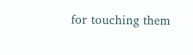for touching them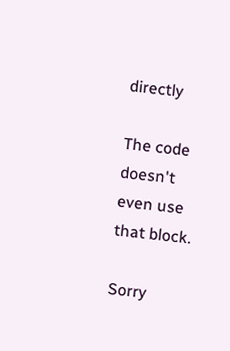directly

The code doesn't even use that block.

Sorry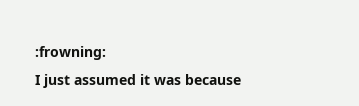:frowning:
I just assumed it was because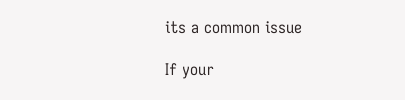its a common issue

If your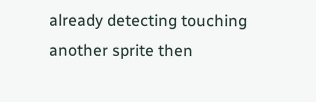already detecting touching another sprite then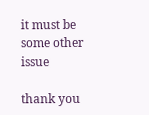it must be some other issue

thank you